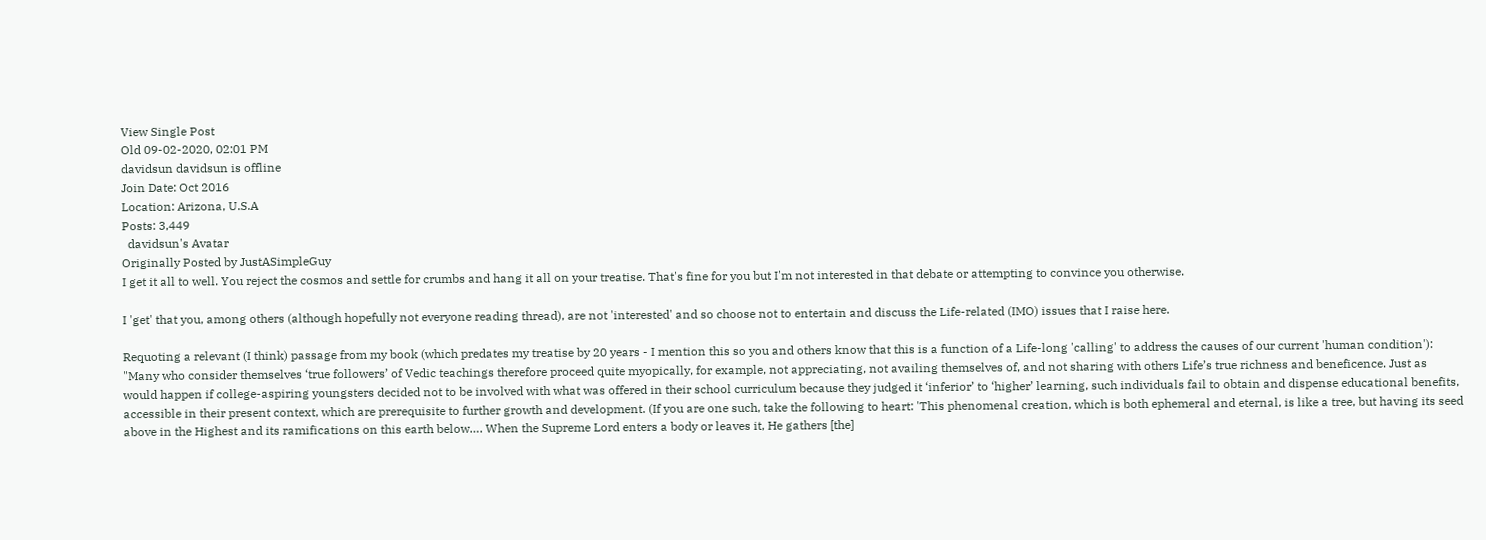View Single Post
Old 09-02-2020, 02:01 PM
davidsun davidsun is offline
Join Date: Oct 2016
Location: Arizona, U.S.A
Posts: 3,449
  davidsun's Avatar
Originally Posted by JustASimpleGuy
I get it all to well. You reject the cosmos and settle for crumbs and hang it all on your treatise. That's fine for you but I'm not interested in that debate or attempting to convince you otherwise.

I 'get' that you, among others (although hopefully not everyone reading thread), are not 'interested' and so choose not to entertain and discuss the Life-related (IMO) issues that I raise here.

Requoting a relevant (I think) passage from my book (which predates my treatise by 20 years - I mention this so you and others know that this is a function of a Life-long 'calling' to address the causes of our current 'human condition'):
"Many who consider themselves ‘true followers’ of Vedic teachings therefore proceed quite myopically, for example, not appreciating, not availing themselves of, and not sharing with others Life’s true richness and beneficence. Just as would happen if college-aspiring youngsters decided not to be involved with what was offered in their school curriculum because they judged it ‘inferior’ to ‘higher’ learning, such individuals fail to obtain and dispense educational benefits, accessible in their present context, which are prerequisite to further growth and development. (If you are one such, take the following to heart: 'This phenomenal creation, which is both ephemeral and eternal, is like a tree, but having its seed above in the Highest and its ramifications on this earth below…. When the Supreme Lord enters a body or leaves it, He gathers [the]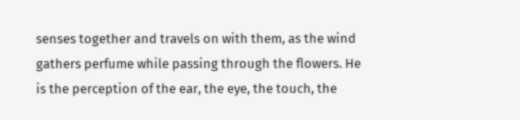senses together and travels on with them, as the wind gathers perfume while passing through the flowers. He is the perception of the ear, the eye, the touch, the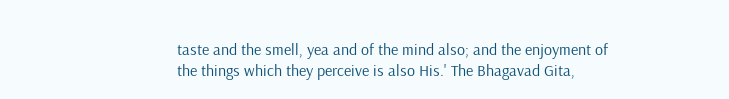taste and the smell, yea and of the mind also; and the enjoyment of the things which they perceive is also His.' The Bhagavad Gita,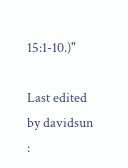15:1-10.)"

Last edited by davidsun :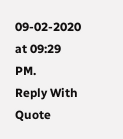09-02-2020 at 09:29 PM.
Reply With Quote